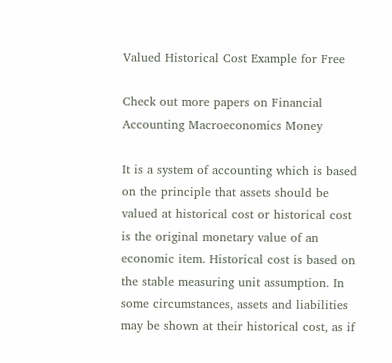Valued Historical Cost Example for Free

Check out more papers on Financial Accounting Macroeconomics Money

It is a system of accounting which is based on the principle that assets should be valued at historical cost or historical cost is the original monetary value of an economic item. Historical cost is based on the stable measuring unit assumption. In some circumstances, assets and liabilities may be shown at their historical cost, as if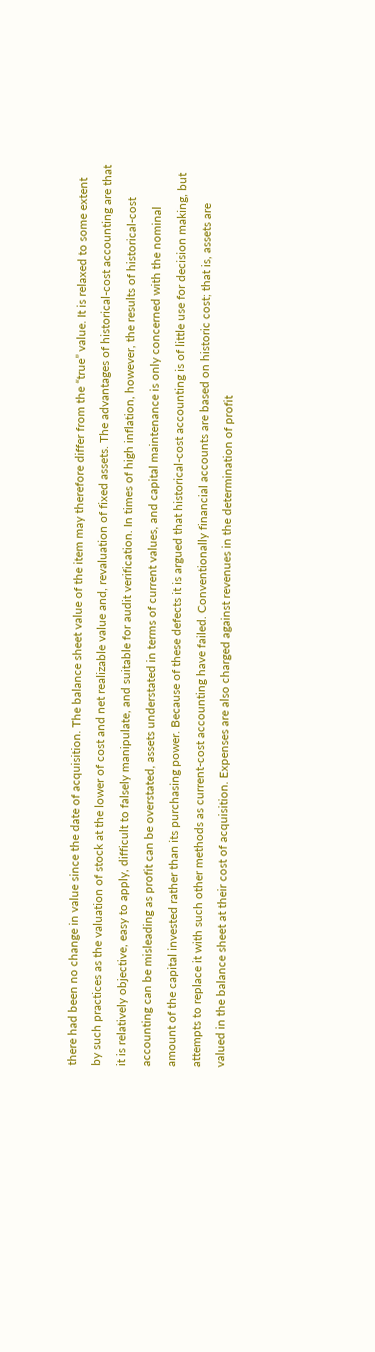there had been no change in value since the date of acquisition. The balance sheet value of the item may therefore differ from the “true” value. It is relaxed to some extent by such practices as the valuation of stock at the lower of cost and net realizable value and, revaluation of fixed assets. The advantages of historical-cost accounting are that it is relatively objective, easy to apply, difficult to falsely manipulate, and suitable for audit verification. In times of high inflation, however, the results of historical-cost accounting can be misleading as profit can be overstated, assets understated in terms of current values, and capital maintenance is only concerned with the nominal amount of the capital invested rather than its purchasing power. Because of these defects it is argued that historical-cost accounting is of little use for decision making, but attempts to replace it with such other methods as current-cost accounting have failed. Conventionally financial accounts are based on historic cost; that is, assets are valued in the balance sheet at their cost of acquisition. Expenses are also charged against revenues in the determination of profit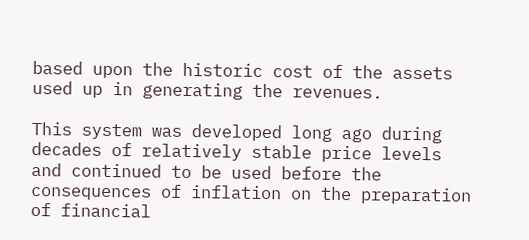based upon the historic cost of the assets used up in generating the revenues.

This system was developed long ago during decades of relatively stable price levels and continued to be used before the consequences of inflation on the preparation of financial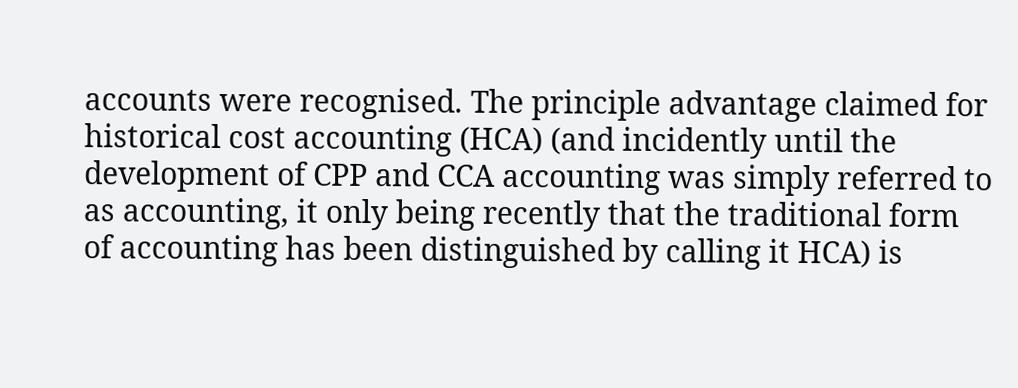accounts were recognised. The principle advantage claimed for historical cost accounting (HCA) (and incidently until the development of CPP and CCA accounting was simply referred to as accounting, it only being recently that the traditional form of accounting has been distinguished by calling it HCA) is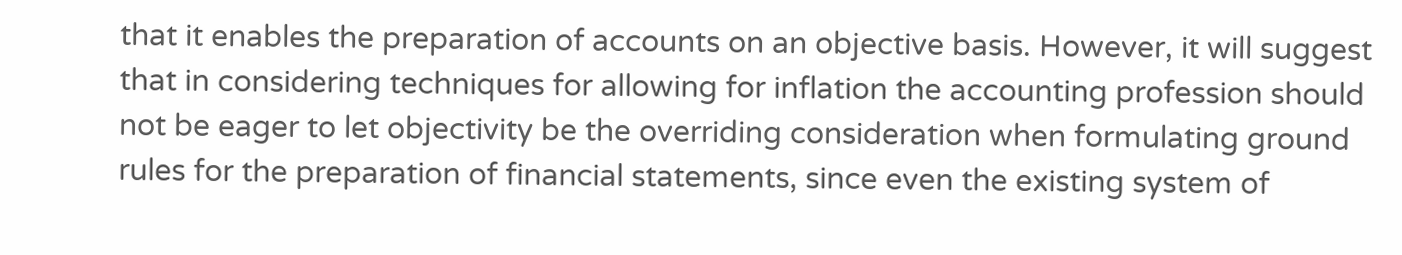that it enables the preparation of accounts on an objective basis. However, it will suggest that in considering techniques for allowing for inflation the accounting profession should not be eager to let objectivity be the overriding consideration when formulating ground rules for the preparation of financial statements, since even the existing system of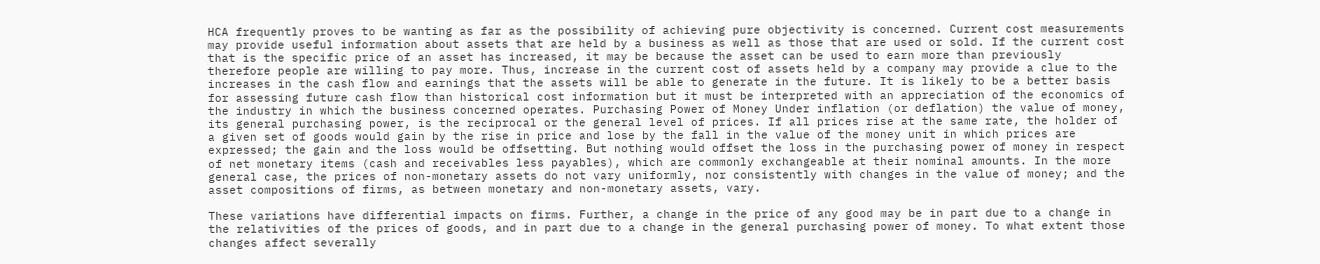HCA frequently proves to be wanting as far as the possibility of achieving pure objectivity is concerned. Current cost measurements may provide useful information about assets that are held by a business as well as those that are used or sold. If the current cost that is the specific price of an asset has increased, it may be because the asset can be used to earn more than previously therefore people are willing to pay more. Thus, increase in the current cost of assets held by a company may provide a clue to the increases in the cash flow and earnings that the assets will be able to generate in the future. It is likely to be a better basis for assessing future cash flow than historical cost information but it must be interpreted with an appreciation of the economics of the industry in which the business concerned operates. Purchasing Power of Money Under inflation (or deflation) the value of money, its general purchasing power, is the reciprocal or the general level of prices. If all prices rise at the same rate, the holder of a given set of goods would gain by the rise in price and lose by the fall in the value of the money unit in which prices are expressed; the gain and the loss would be offsetting. But nothing would offset the loss in the purchasing power of money in respect of net monetary items (cash and receivables less payables), which are commonly exchangeable at their nominal amounts. In the more general case, the prices of non-monetary assets do not vary uniformly, nor consistently with changes in the value of money; and the asset compositions of firms, as between monetary and non-monetary assets, vary.

These variations have differential impacts on firms. Further, a change in the price of any good may be in part due to a change in the relativities of the prices of goods, and in part due to a change in the general purchasing power of money. To what extent those changes affect severally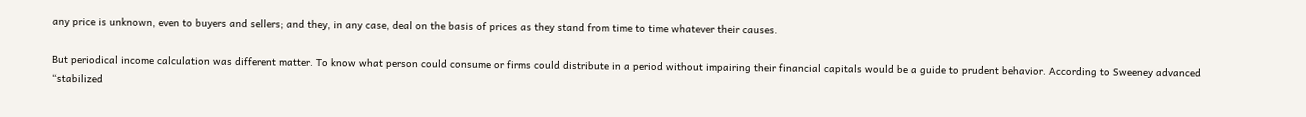any price is unknown, even to buyers and sellers; and they, in any case, deal on the basis of prices as they stand from time to time whatever their causes.

But periodical income calculation was different matter. To know what person could consume or firms could distribute in a period without impairing their financial capitals would be a guide to prudent behavior. According to Sweeney advanced “stabilized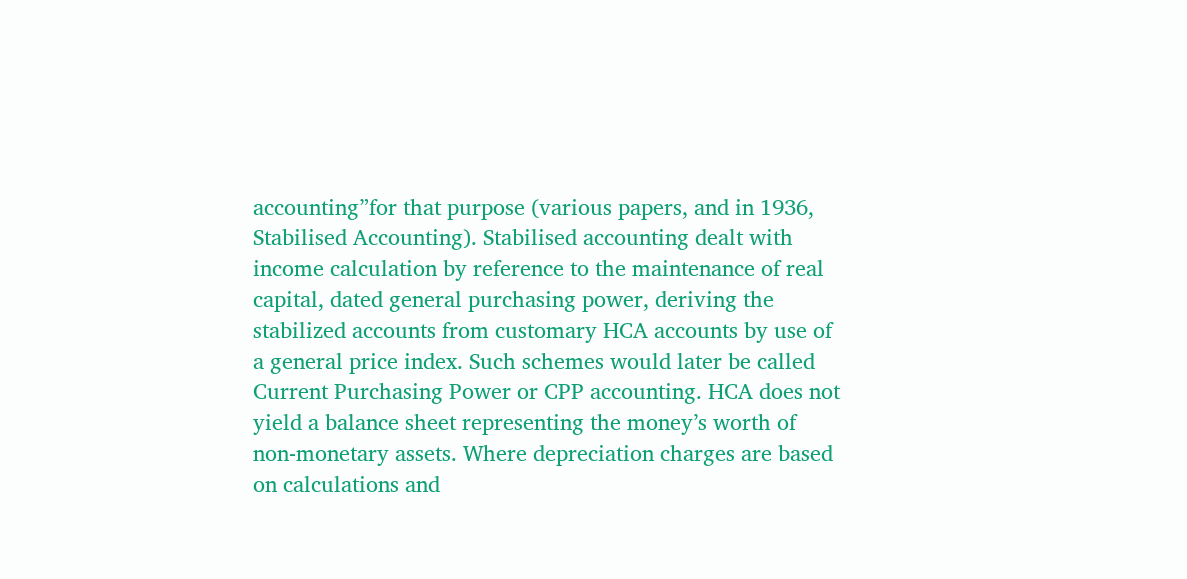accounting”for that purpose (various papers, and in 1936, Stabilised Accounting). Stabilised accounting dealt with income calculation by reference to the maintenance of real capital, dated general purchasing power, deriving the stabilized accounts from customary HCA accounts by use of a general price index. Such schemes would later be called Current Purchasing Power or CPP accounting. HCA does not yield a balance sheet representing the money’s worth of non-monetary assets. Where depreciation charges are based on calculations and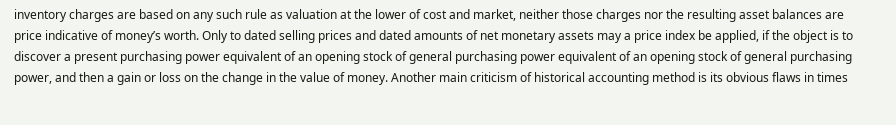inventory charges are based on any such rule as valuation at the lower of cost and market, neither those charges nor the resulting asset balances are price indicative of money’s worth. Only to dated selling prices and dated amounts of net monetary assets may a price index be applied, if the object is to discover a present purchasing power equivalent of an opening stock of general purchasing power equivalent of an opening stock of general purchasing power, and then a gain or loss on the change in the value of money. Another main criticism of historical accounting method is its obvious flaws in times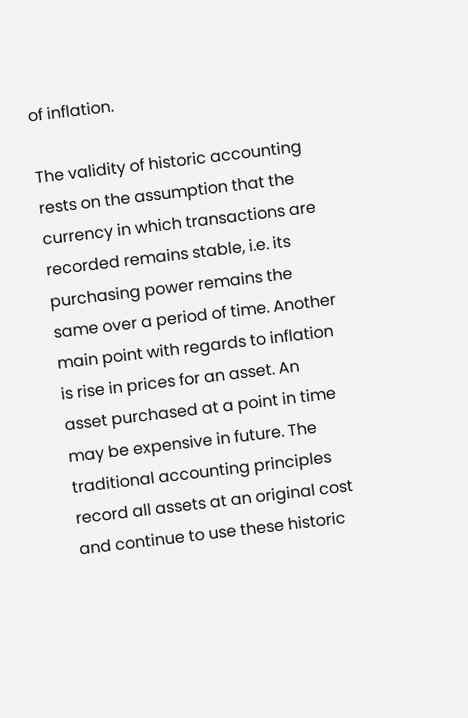of inflation.

The validity of historic accounting rests on the assumption that the currency in which transactions are recorded remains stable, i.e. its purchasing power remains the same over a period of time. Another main point with regards to inflation is rise in prices for an asset. An asset purchased at a point in time may be expensive in future. The traditional accounting principles record all assets at an original cost and continue to use these historic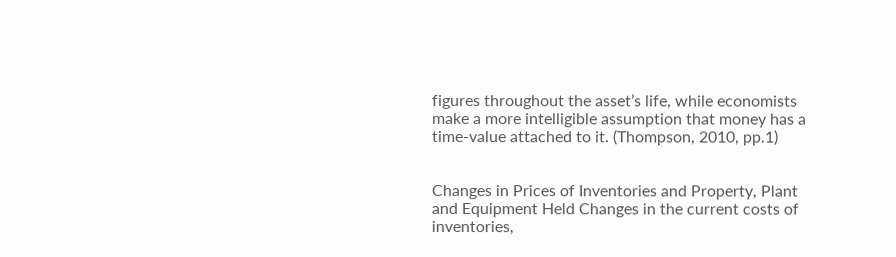figures throughout the asset’s life, while economists make a more intelligible assumption that money has a time-value attached to it. (Thompson, 2010, pp.1)


Changes in Prices of Inventories and Property, Plant and Equipment Held Changes in the current costs of inventories,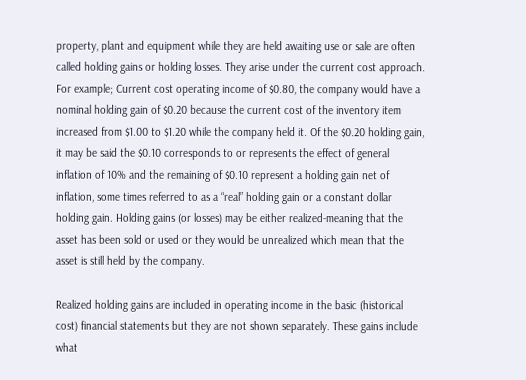property, plant and equipment while they are held awaiting use or sale are often called holding gains or holding losses. They arise under the current cost approach. For example; Current cost operating income of $0.80, the company would have a nominal holding gain of $0.20 because the current cost of the inventory item increased from $1.00 to $1.20 while the company held it. Of the $0.20 holding gain, it may be said the $0.10 corresponds to or represents the effect of general inflation of 10% and the remaining of $0.10 represent a holding gain net of inflation, some times referred to as a “real” holding gain or a constant dollar holding gain. Holding gains (or losses) may be either realized-meaning that the asset has been sold or used or they would be unrealized which mean that the asset is still held by the company.

Realized holding gains are included in operating income in the basic (historical cost) financial statements but they are not shown separately. These gains include what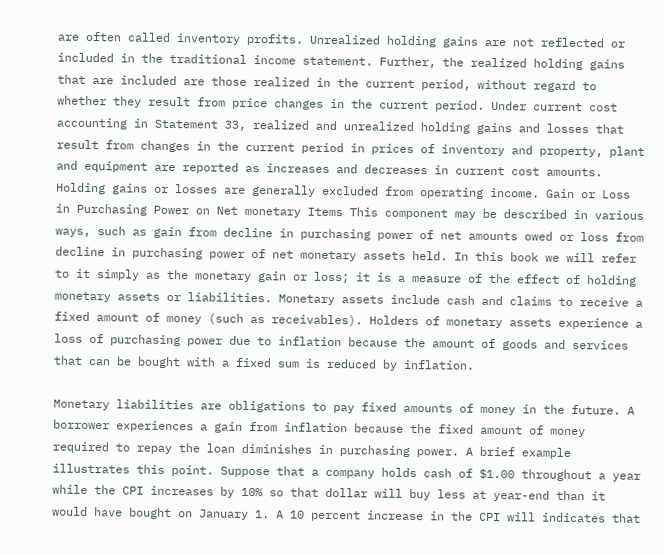are often called inventory profits. Unrealized holding gains are not reflected or included in the traditional income statement. Further, the realized holding gains that are included are those realized in the current period, without regard to whether they result from price changes in the current period. Under current cost accounting in Statement 33, realized and unrealized holding gains and losses that result from changes in the current period in prices of inventory and property, plant and equipment are reported as increases and decreases in current cost amounts. Holding gains or losses are generally excluded from operating income. Gain or Loss in Purchasing Power on Net monetary Items This component may be described in various ways, such as gain from decline in purchasing power of net amounts owed or loss from decline in purchasing power of net monetary assets held. In this book we will refer to it simply as the monetary gain or loss; it is a measure of the effect of holding monetary assets or liabilities. Monetary assets include cash and claims to receive a fixed amount of money (such as receivables). Holders of monetary assets experience a loss of purchasing power due to inflation because the amount of goods and services that can be bought with a fixed sum is reduced by inflation.

Monetary liabilities are obligations to pay fixed amounts of money in the future. A borrower experiences a gain from inflation because the fixed amount of money required to repay the loan diminishes in purchasing power. A brief example illustrates this point. Suppose that a company holds cash of $1.00 throughout a year while the CPI increases by 10% so that dollar will buy less at year-end than it would have bought on January 1. A 10 percent increase in the CPI will indicates that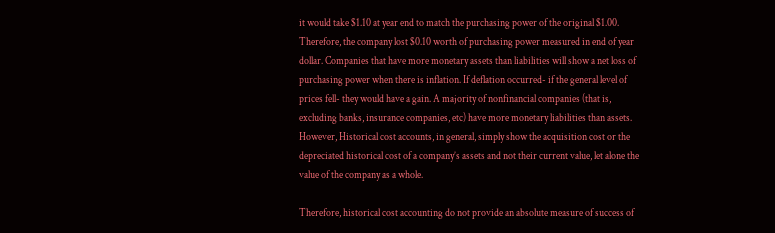it would take $1.10 at year end to match the purchasing power of the original $1.00. Therefore, the company lost $0.10 worth of purchasing power measured in end of year dollar. Companies that have more monetary assets than liabilities will show a net loss of purchasing power when there is inflation. If deflation occurred- if the general level of prices fell- they would have a gain. A majority of nonfinancial companies (that is, excluding banks, insurance companies, etc) have more monetary liabilities than assets. However, Historical cost accounts, in general, simply show the acquisition cost or the depreciated historical cost of a company’s assets and not their current value, let alone the value of the company as a whole.

Therefore, historical cost accounting do not provide an absolute measure of success of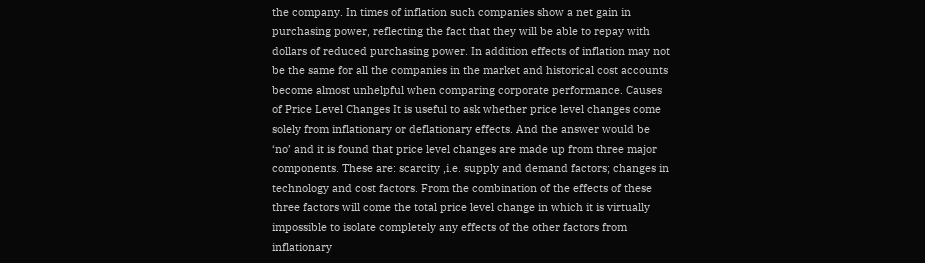the company. In times of inflation such companies show a net gain in purchasing power, reflecting the fact that they will be able to repay with dollars of reduced purchasing power. In addition effects of inflation may not be the same for all the companies in the market and historical cost accounts become almost unhelpful when comparing corporate performance. Causes of Price Level Changes It is useful to ask whether price level changes come solely from inflationary or deflationary effects. And the answer would be ‘no’ and it is found that price level changes are made up from three major components. These are: scarcity ,i.e. supply and demand factors; changes in technology and cost factors. From the combination of the effects of these three factors will come the total price level change in which it is virtually impossible to isolate completely any effects of the other factors from inflationary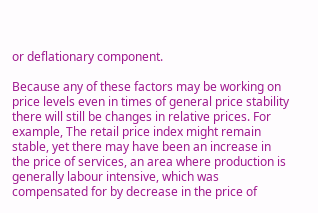or deflationary component.

Because any of these factors may be working on price levels even in times of general price stability there will still be changes in relative prices. For example, The retail price index might remain stable, yet there may have been an increase in the price of services, an area where production is generally labour intensive, which was compensated for by decrease in the price of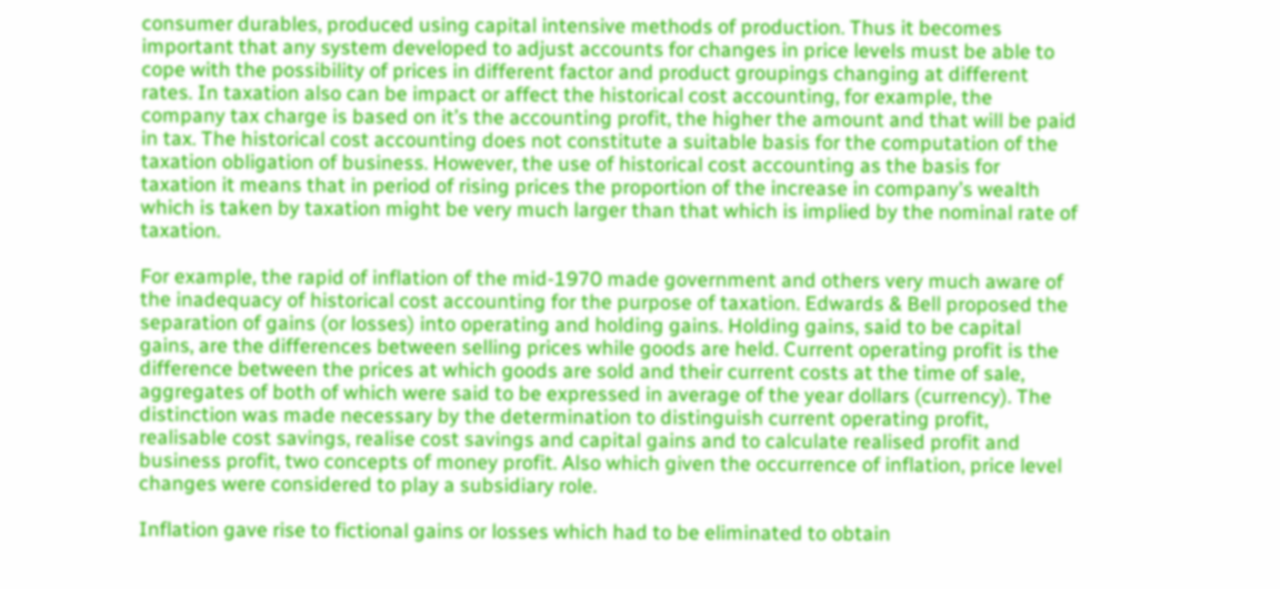consumer durables, produced using capital intensive methods of production. Thus it becomes important that any system developed to adjust accounts for changes in price levels must be able to cope with the possibility of prices in different factor and product groupings changing at different rates. In taxation also can be impact or affect the historical cost accounting, for example, the company tax charge is based on it’s the accounting profit, the higher the amount and that will be paid in tax. The historical cost accounting does not constitute a suitable basis for the computation of the taxation obligation of business. However, the use of historical cost accounting as the basis for taxation it means that in period of rising prices the proportion of the increase in company’s wealth which is taken by taxation might be very much larger than that which is implied by the nominal rate of taxation.

For example, the rapid of inflation of the mid-1970 made government and others very much aware of the inadequacy of historical cost accounting for the purpose of taxation. Edwards & Bell proposed the separation of gains (or losses) into operating and holding gains. Holding gains, said to be capital gains, are the differences between selling prices while goods are held. Current operating profit is the difference between the prices at which goods are sold and their current costs at the time of sale, aggregates of both of which were said to be expressed in average of the year dollars (currency). The distinction was made necessary by the determination to distinguish current operating profit, realisable cost savings, realise cost savings and capital gains and to calculate realised profit and business profit, two concepts of money profit. Also which given the occurrence of inflation, price level changes were considered to play a subsidiary role.

Inflation gave rise to fictional gains or losses which had to be eliminated to obtain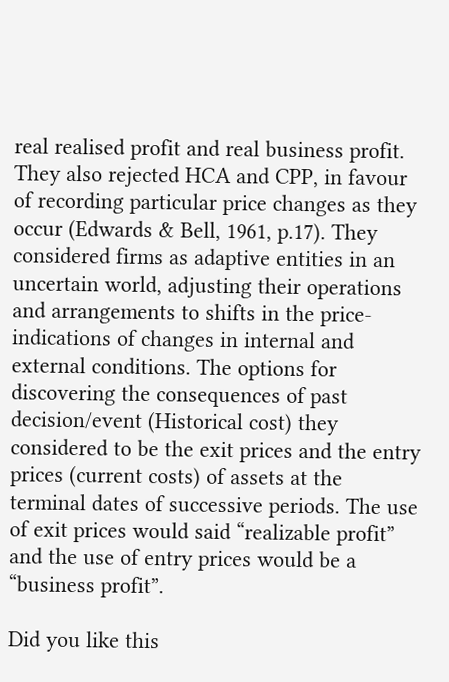real realised profit and real business profit. They also rejected HCA and CPP, in favour of recording particular price changes as they occur (Edwards & Bell, 1961, p.17). They considered firms as adaptive entities in an uncertain world, adjusting their operations and arrangements to shifts in the price-indications of changes in internal and external conditions. The options for discovering the consequences of past decision/event (Historical cost) they considered to be the exit prices and the entry prices (current costs) of assets at the terminal dates of successive periods. The use of exit prices would said “realizable profit” and the use of entry prices would be a “business profit”.

Did you like this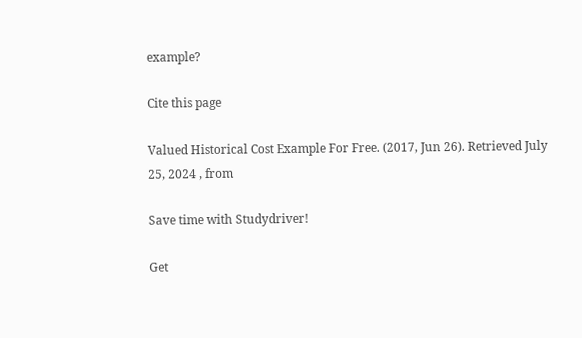example?

Cite this page

Valued Historical Cost Example For Free. (2017, Jun 26). Retrieved July 25, 2024 , from

Save time with Studydriver!

Get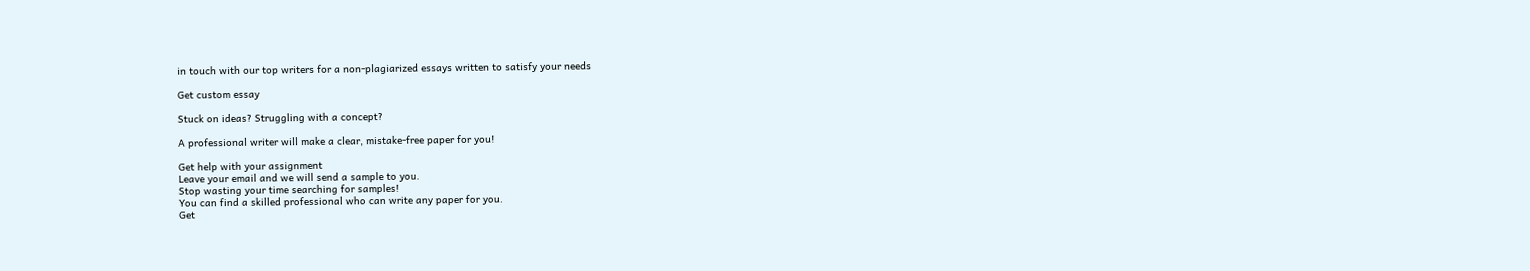in touch with our top writers for a non-plagiarized essays written to satisfy your needs

Get custom essay

Stuck on ideas? Struggling with a concept?

A professional writer will make a clear, mistake-free paper for you!

Get help with your assignment
Leave your email and we will send a sample to you.
Stop wasting your time searching for samples!
You can find a skilled professional who can write any paper for you.
Get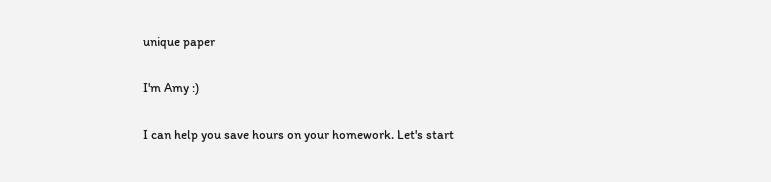unique paper

I'm Amy :)

I can help you save hours on your homework. Let's start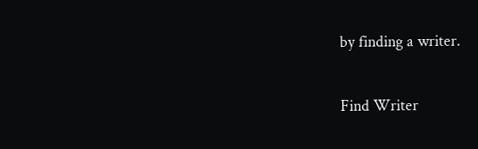by finding a writer.

Find Writer